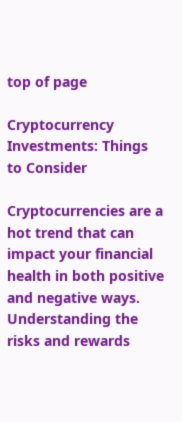top of page

Cryptocurrency Investments: Things to Consider

Cryptocurrencies are a hot trend that can impact your financial health in both positive and negative ways. Understanding the risks and rewards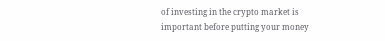of investing in the crypto market is important before putting your money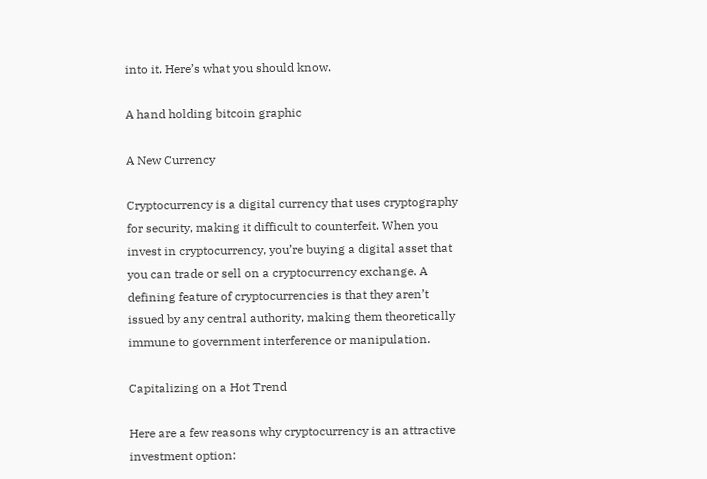into it. Here’s what you should know.

A hand holding bitcoin graphic

A New Currency

Cryptocurrency is a digital currency that uses cryptography for security, making it difficult to counterfeit. When you invest in cryptocurrency, you’re buying a digital asset that you can trade or sell on a cryptocurrency exchange. A defining feature of cryptocurrencies is that they aren’t issued by any central authority, making them theoretically immune to government interference or manipulation.

Capitalizing on a Hot Trend

Here are a few reasons why cryptocurrency is an attractive investment option: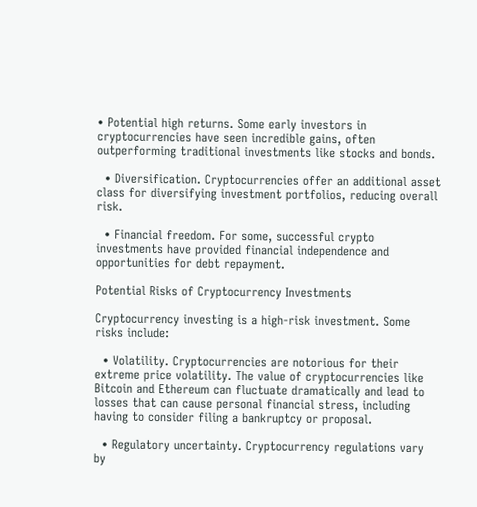• Potential high returns. Some early investors in cryptocurrencies have seen incredible gains, often outperforming traditional investments like stocks and bonds.

  • Diversification. Cryptocurrencies offer an additional asset class for diversifying investment portfolios, reducing overall risk.

  • Financial freedom. For some, successful crypto investments have provided financial independence and opportunities for debt repayment.

Potential Risks of Cryptocurrency Investments

Cryptocurrency investing is a high-risk investment. Some risks include:

  • Volatility. Cryptocurrencies are notorious for their extreme price volatility. The value of cryptocurrencies like Bitcoin and Ethereum can fluctuate dramatically and lead to losses that can cause personal financial stress, including having to consider filing a bankruptcy or proposal.

  • Regulatory uncertainty. Cryptocurrency regulations vary by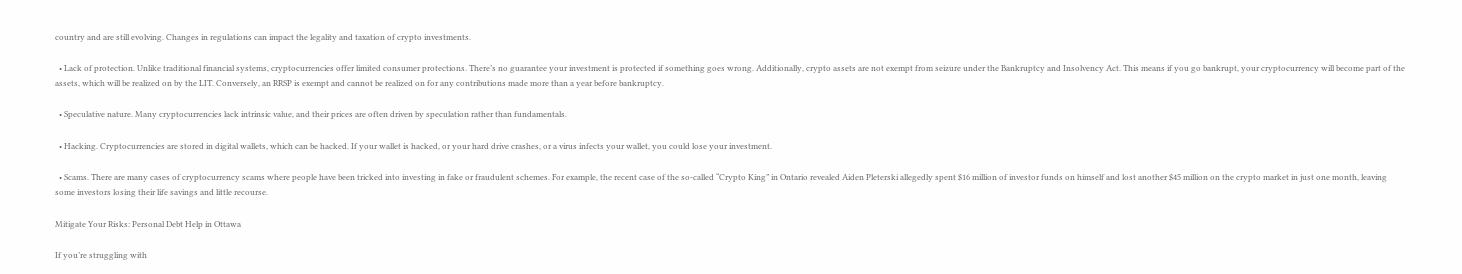country and are still evolving. Changes in regulations can impact the legality and taxation of crypto investments.

  • Lack of protection. Unlike traditional financial systems, cryptocurrencies offer limited consumer protections. There’s no guarantee your investment is protected if something goes wrong. Additionally, crypto assets are not exempt from seizure under the Bankruptcy and Insolvency Act. This means if you go bankrupt, your cryptocurrency will become part of the assets, which will be realized on by the LIT. Conversely, an RRSP is exempt and cannot be realized on for any contributions made more than a year before bankruptcy.

  • Speculative nature. Many cryptocurrencies lack intrinsic value, and their prices are often driven by speculation rather than fundamentals.

  • Hacking. Cryptocurrencies are stored in digital wallets, which can be hacked. If your wallet is hacked, or your hard drive crashes, or a virus infects your wallet, you could lose your investment.

  • Scams. There are many cases of cryptocurrency scams where people have been tricked into investing in fake or fraudulent schemes. For example, the recent case of the so-called “Crypto King” in Ontario revealed Aiden Pleterski allegedly spent $16 million of investor funds on himself and lost another $45 million on the crypto market in just one month, leaving some investors losing their life savings and little recourse.

Mitigate Your Risks: Personal Debt Help in Ottawa

If you’re struggling with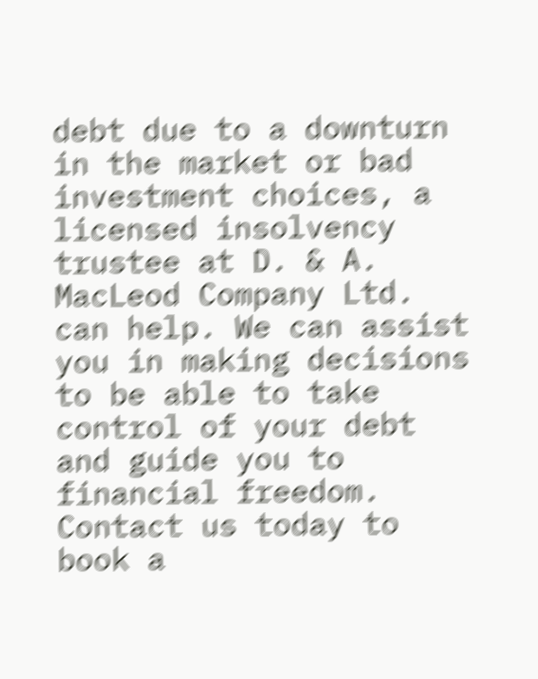debt due to a downturn in the market or bad investment choices, a licensed insolvency trustee at D. & A. MacLeod Company Ltd. can help. We can assist you in making decisions to be able to take control of your debt and guide you to financial freedom. Contact us today to book a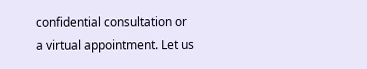confidential consultation or a virtual appointment. Let us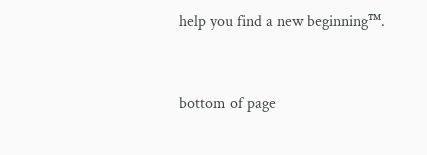help you find a new beginning™.


bottom of page